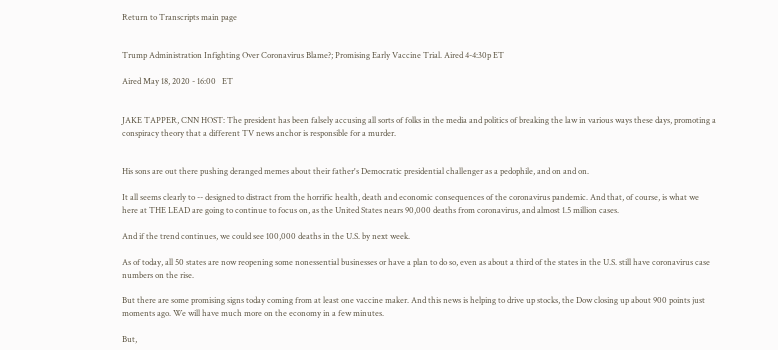Return to Transcripts main page


Trump Administration Infighting Over Coronavirus Blame?; Promising Early Vaccine Trial. Aired 4-4:30p ET

Aired May 18, 2020 - 16:00   ET


JAKE TAPPER, CNN HOST: The president has been falsely accusing all sorts of folks in the media and politics of breaking the law in various ways these days, promoting a conspiracy theory that a different TV news anchor is responsible for a murder.


His sons are out there pushing deranged memes about their father's Democratic presidential challenger as a pedophile, and on and on.

It all seems clearly to -- designed to distract from the horrific health, death and economic consequences of the coronavirus pandemic. And that, of course, is what we here at THE LEAD are going to continue to focus on, as the United States nears 90,000 deaths from coronavirus, and almost 1.5 million cases.

And if the trend continues, we could see 100,000 deaths in the U.S. by next week.

As of today, all 50 states are now reopening some nonessential businesses or have a plan to do so, even as about a third of the states in the U.S. still have coronavirus case numbers on the rise.

But there are some promising signs today coming from at least one vaccine maker. And this news is helping to drive up stocks, the Dow closing up about 900 points just moments ago. We will have much more on the economy in a few minutes.

But,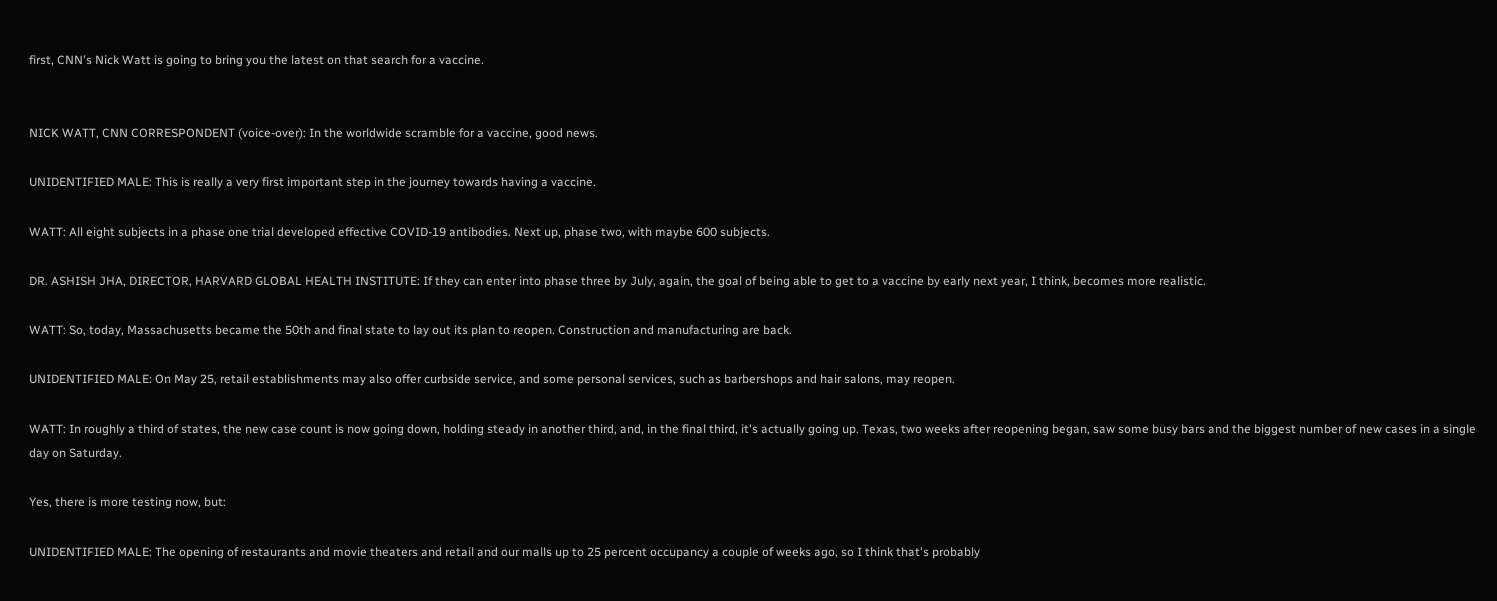first, CNN's Nick Watt is going to bring you the latest on that search for a vaccine.


NICK WATT, CNN CORRESPONDENT (voice-over): In the worldwide scramble for a vaccine, good news.

UNIDENTIFIED MALE: This is really a very first important step in the journey towards having a vaccine.

WATT: All eight subjects in a phase one trial developed effective COVID-19 antibodies. Next up, phase two, with maybe 600 subjects.

DR. ASHISH JHA, DIRECTOR, HARVARD GLOBAL HEALTH INSTITUTE: If they can enter into phase three by July, again, the goal of being able to get to a vaccine by early next year, I think, becomes more realistic.

WATT: So, today, Massachusetts became the 50th and final state to lay out its plan to reopen. Construction and manufacturing are back.

UNIDENTIFIED MALE: On May 25, retail establishments may also offer curbside service, and some personal services, such as barbershops and hair salons, may reopen.

WATT: In roughly a third of states, the new case count is now going down, holding steady in another third, and, in the final third, it's actually going up. Texas, two weeks after reopening began, saw some busy bars and the biggest number of new cases in a single day on Saturday.

Yes, there is more testing now, but:

UNIDENTIFIED MALE: The opening of restaurants and movie theaters and retail and our malls up to 25 percent occupancy a couple of weeks ago, so I think that's probably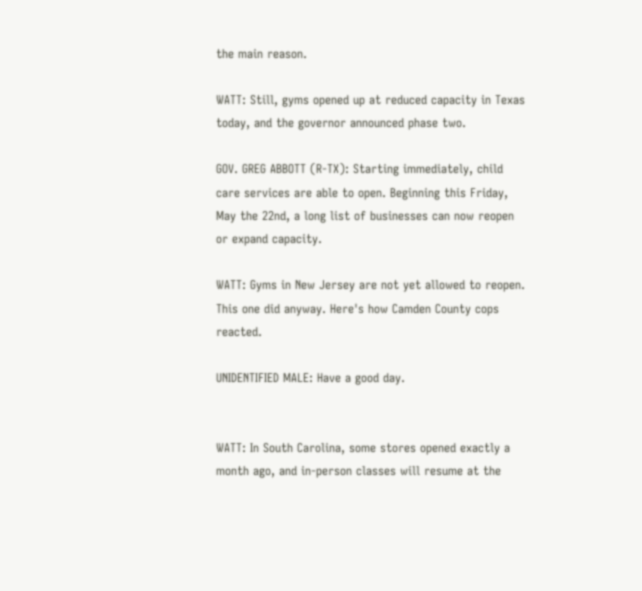the main reason.

WATT: Still, gyms opened up at reduced capacity in Texas today, and the governor announced phase two.

GOV. GREG ABBOTT (R-TX): Starting immediately, child care services are able to open. Beginning this Friday, May the 22nd, a long list of businesses can now reopen or expand capacity.

WATT: Gyms in New Jersey are not yet allowed to reopen. This one did anyway. Here's how Camden County cops reacted.

UNIDENTIFIED MALE: Have a good day.


WATT: In South Carolina, some stores opened exactly a month ago, and in-person classes will resume at the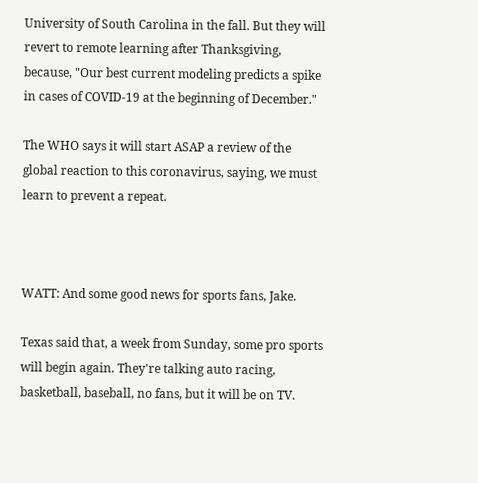University of South Carolina in the fall. But they will revert to remote learning after Thanksgiving, because, "Our best current modeling predicts a spike in cases of COVID-19 at the beginning of December."

The WHO says it will start ASAP a review of the global reaction to this coronavirus, saying, we must learn to prevent a repeat.



WATT: And some good news for sports fans, Jake.

Texas said that, a week from Sunday, some pro sports will begin again. They're talking auto racing, basketball, baseball, no fans, but it will be on TV.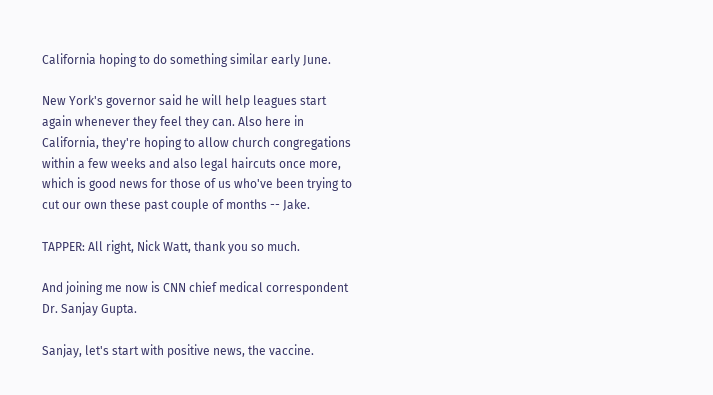California hoping to do something similar early June.

New York's governor said he will help leagues start again whenever they feel they can. Also here in California, they're hoping to allow church congregations within a few weeks and also legal haircuts once more, which is good news for those of us who've been trying to cut our own these past couple of months -- Jake.

TAPPER: All right, Nick Watt, thank you so much.

And joining me now is CNN chief medical correspondent Dr. Sanjay Gupta.

Sanjay, let's start with positive news, the vaccine.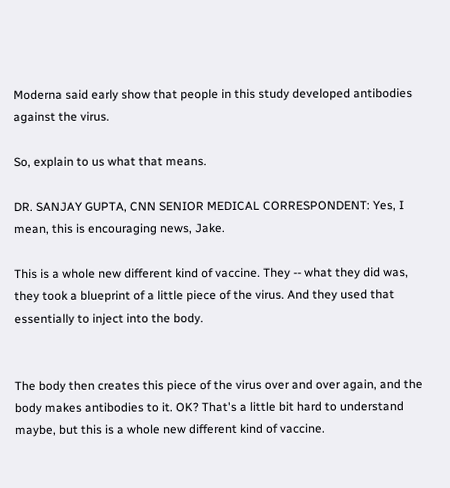Moderna said early show that people in this study developed antibodies against the virus.

So, explain to us what that means.

DR. SANJAY GUPTA, CNN SENIOR MEDICAL CORRESPONDENT: Yes, I mean, this is encouraging news, Jake.

This is a whole new different kind of vaccine. They -- what they did was, they took a blueprint of a little piece of the virus. And they used that essentially to inject into the body.


The body then creates this piece of the virus over and over again, and the body makes antibodies to it. OK? That's a little bit hard to understand maybe, but this is a whole new different kind of vaccine.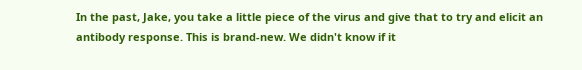In the past, Jake, you take a little piece of the virus and give that to try and elicit an antibody response. This is brand-new. We didn't know if it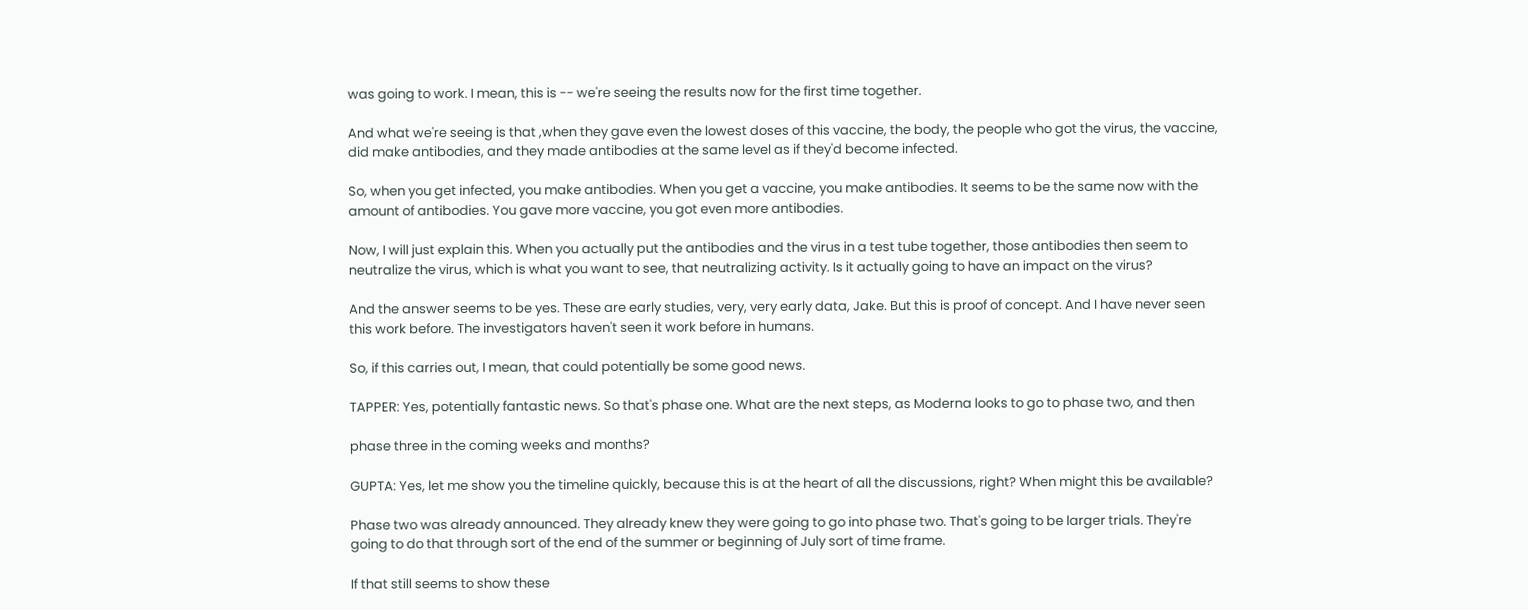was going to work. I mean, this is -- we're seeing the results now for the first time together.

And what we're seeing is that ,when they gave even the lowest doses of this vaccine, the body, the people who got the virus, the vaccine, did make antibodies, and they made antibodies at the same level as if they'd become infected.

So, when you get infected, you make antibodies. When you get a vaccine, you make antibodies. It seems to be the same now with the amount of antibodies. You gave more vaccine, you got even more antibodies.

Now, I will just explain this. When you actually put the antibodies and the virus in a test tube together, those antibodies then seem to neutralize the virus, which is what you want to see, that neutralizing activity. Is it actually going to have an impact on the virus?

And the answer seems to be yes. These are early studies, very, very early data, Jake. But this is proof of concept. And I have never seen this work before. The investigators haven't seen it work before in humans.

So, if this carries out, I mean, that could potentially be some good news.

TAPPER: Yes, potentially fantastic news. So that's phase one. What are the next steps, as Moderna looks to go to phase two, and then

phase three in the coming weeks and months?

GUPTA: Yes, let me show you the timeline quickly, because this is at the heart of all the discussions, right? When might this be available?

Phase two was already announced. They already knew they were going to go into phase two. That's going to be larger trials. They're going to do that through sort of the end of the summer or beginning of July sort of time frame.

If that still seems to show these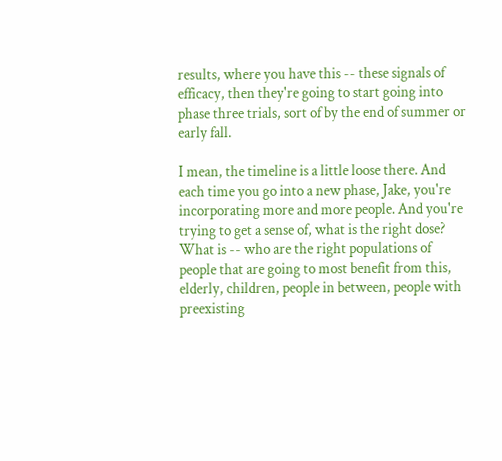results, where you have this -- these signals of efficacy, then they're going to start going into phase three trials, sort of by the end of summer or early fall.

I mean, the timeline is a little loose there. And each time you go into a new phase, Jake, you're incorporating more and more people. And you're trying to get a sense of, what is the right dose? What is -- who are the right populations of people that are going to most benefit from this, elderly, children, people in between, people with preexisting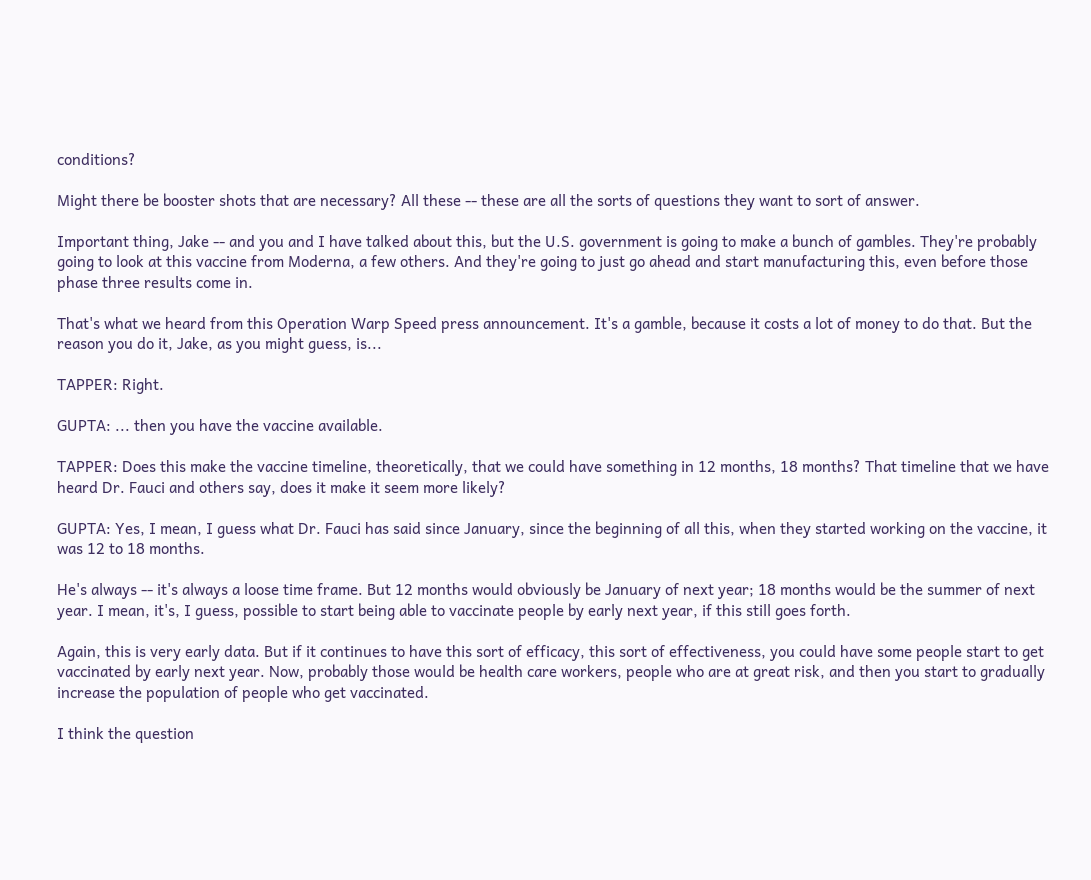conditions?

Might there be booster shots that are necessary? All these -- these are all the sorts of questions they want to sort of answer.

Important thing, Jake -- and you and I have talked about this, but the U.S. government is going to make a bunch of gambles. They're probably going to look at this vaccine from Moderna, a few others. And they're going to just go ahead and start manufacturing this, even before those phase three results come in.

That's what we heard from this Operation Warp Speed press announcement. It's a gamble, because it costs a lot of money to do that. But the reason you do it, Jake, as you might guess, is...

TAPPER: Right.

GUPTA: ... then you have the vaccine available.

TAPPER: Does this make the vaccine timeline, theoretically, that we could have something in 12 months, 18 months? That timeline that we have heard Dr. Fauci and others say, does it make it seem more likely?

GUPTA: Yes, I mean, I guess what Dr. Fauci has said since January, since the beginning of all this, when they started working on the vaccine, it was 12 to 18 months.

He's always -- it's always a loose time frame. But 12 months would obviously be January of next year; 18 months would be the summer of next year. I mean, it's, I guess, possible to start being able to vaccinate people by early next year, if this still goes forth.

Again, this is very early data. But if it continues to have this sort of efficacy, this sort of effectiveness, you could have some people start to get vaccinated by early next year. Now, probably those would be health care workers, people who are at great risk, and then you start to gradually increase the population of people who get vaccinated.

I think the question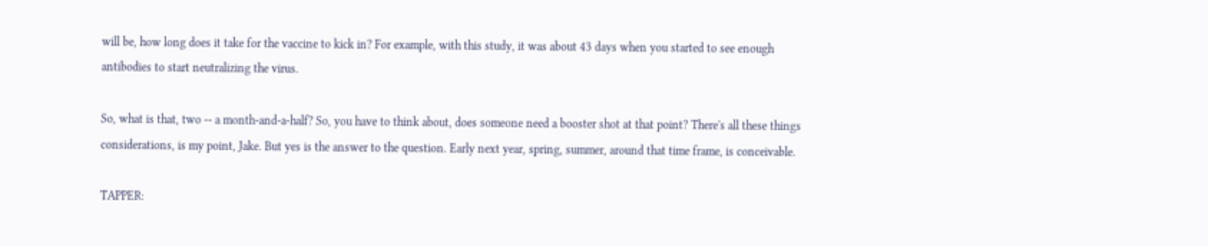will be, how long does it take for the vaccine to kick in? For example, with this study, it was about 43 days when you started to see enough antibodies to start neutralizing the virus.

So, what is that, two -- a month-and-a-half? So, you have to think about, does someone need a booster shot at that point? There's all these things considerations, is my point, Jake. But yes is the answer to the question. Early next year, spring, summer, around that time frame, is conceivable.

TAPPER: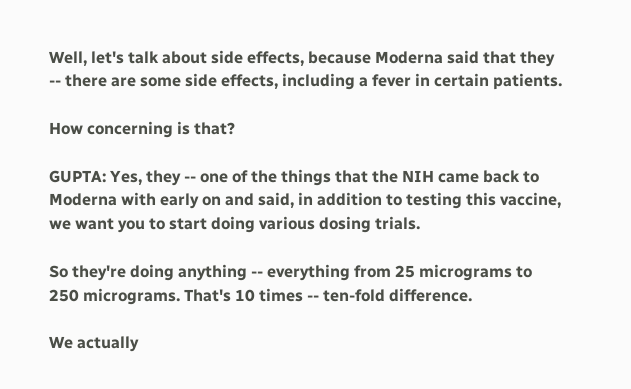Well, let's talk about side effects, because Moderna said that they -- there are some side effects, including a fever in certain patients.

How concerning is that?

GUPTA: Yes, they -- one of the things that the NIH came back to Moderna with early on and said, in addition to testing this vaccine, we want you to start doing various dosing trials.

So they're doing anything -- everything from 25 micrograms to 250 micrograms. That's 10 times -- ten-fold difference.

We actually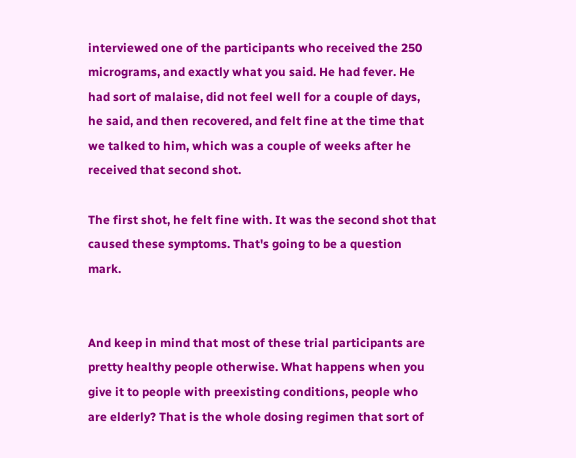interviewed one of the participants who received the 250 micrograms, and exactly what you said. He had fever. He had sort of malaise, did not feel well for a couple of days, he said, and then recovered, and felt fine at the time that we talked to him, which was a couple of weeks after he received that second shot.

The first shot, he felt fine with. It was the second shot that caused these symptoms. That's going to be a question mark.


And keep in mind that most of these trial participants are pretty healthy people otherwise. What happens when you give it to people with preexisting conditions, people who are elderly? That is the whole dosing regimen that sort of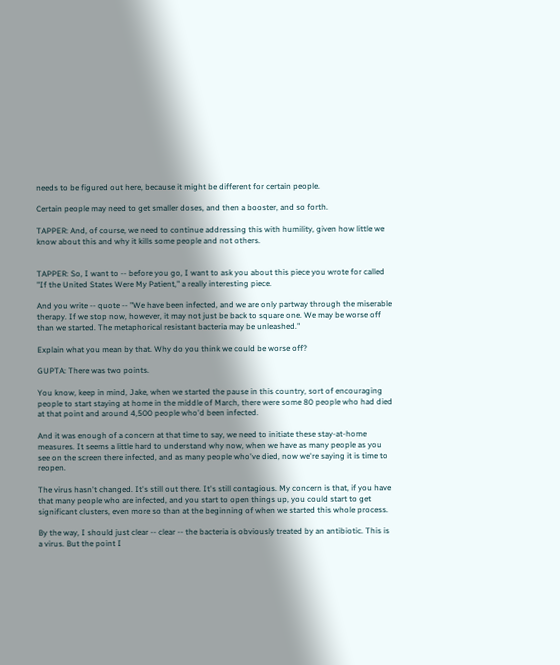needs to be figured out here, because it might be different for certain people.

Certain people may need to get smaller doses, and then a booster, and so forth.

TAPPER: And, of course, we need to continue addressing this with humility, given how little we know about this and why it kills some people and not others.


TAPPER: So, I want to -- before you go, I want to ask you about this piece you wrote for called "If the United States Were My Patient," a really interesting piece.

And you write -- quote -- "We have been infected, and we are only partway through the miserable therapy. If we stop now, however, it may not just be back to square one. We may be worse off than we started. The metaphorical resistant bacteria may be unleashed."

Explain what you mean by that. Why do you think we could be worse off?

GUPTA: There was two points.

You know, keep in mind, Jake, when we started the pause in this country, sort of encouraging people to start staying at home in the middle of March, there were some 80 people who had died at that point and around 4,500 people who'd been infected.

And it was enough of a concern at that time to say, we need to initiate these stay-at-home measures. It seems a little hard to understand why now, when we have as many people as you see on the screen there infected, and as many people who've died, now we're saying it is time to reopen.

The virus hasn't changed. It's still out there. It's still contagious. My concern is that, if you have that many people who are infected, and you start to open things up, you could start to get significant clusters, even more so than at the beginning of when we started this whole process.

By the way, I should just clear -- clear -- the bacteria is obviously treated by an antibiotic. This is a virus. But the point I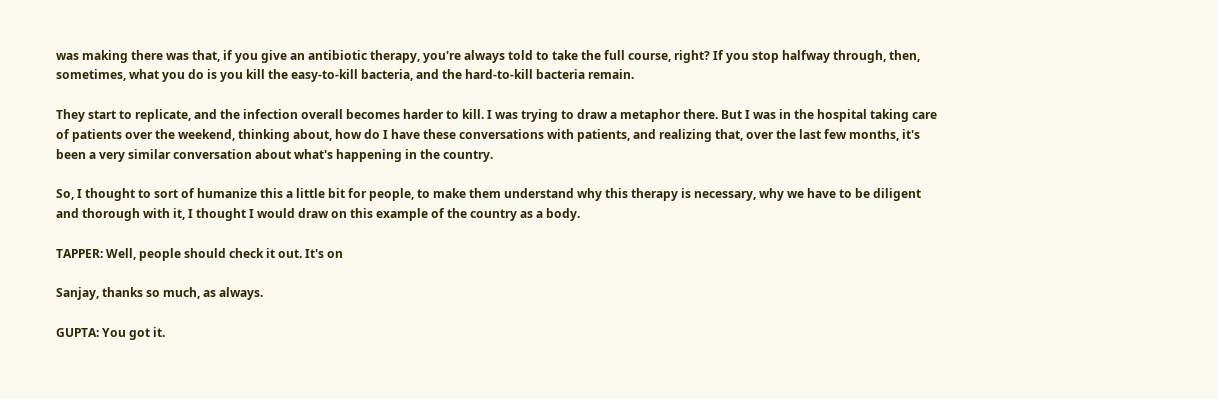was making there was that, if you give an antibiotic therapy, you're always told to take the full course, right? If you stop halfway through, then, sometimes, what you do is you kill the easy-to-kill bacteria, and the hard-to-kill bacteria remain.

They start to replicate, and the infection overall becomes harder to kill. I was trying to draw a metaphor there. But I was in the hospital taking care of patients over the weekend, thinking about, how do I have these conversations with patients, and realizing that, over the last few months, it's been a very similar conversation about what's happening in the country.

So, I thought to sort of humanize this a little bit for people, to make them understand why this therapy is necessary, why we have to be diligent and thorough with it, I thought I would draw on this example of the country as a body.

TAPPER: Well, people should check it out. It's on

Sanjay, thanks so much, as always.

GUPTA: You got it.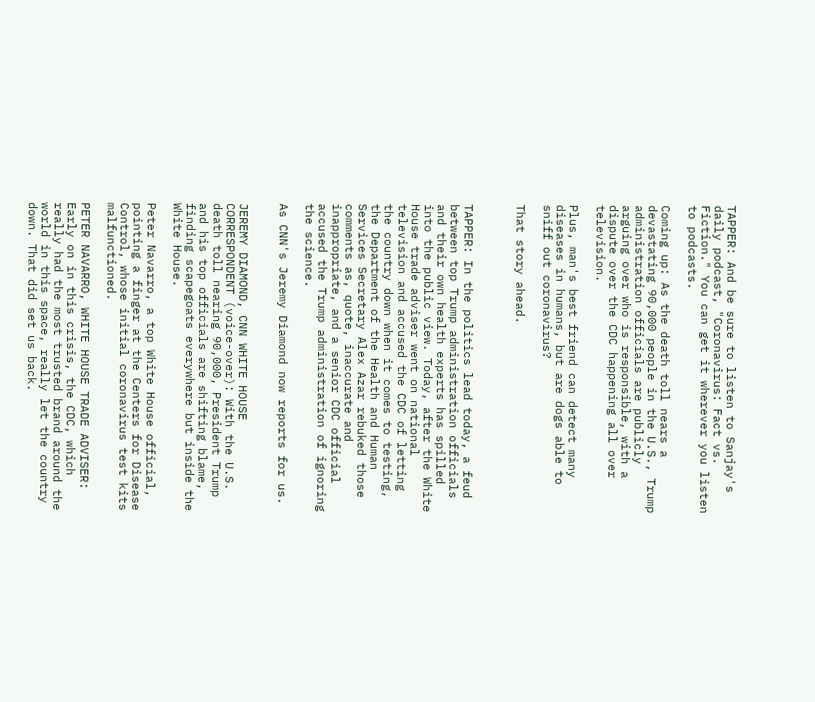TAPPER: And be sure to listen to Sanjay's daily podcast, "Coronavirus: Fact vs. Fiction." You can get it wherever you listen to podcasts.

Coming up: As the death toll nears a devastating 90,000 people in the U.S., Trump administration officials are publicly arguing over who is responsible, with a dispute over the CDC happening all over television.

Plus, man's best friend can detect many diseases in humans, but are dogs able to sniff out coronavirus?

That story ahead.



TAPPER: In the politics lead today, a feud between top Trump administration officials and their own health experts has spilled into the public view. Today, after the White House trade adviser went on national television and accused the CDC of letting the country down when it comes to testing, the Department of the Health and Human Services Secretary Alex Azar rebuked those comments as, quote, inaccurate and inappropriate, and a senior CDC official accused the Trump administration of ignoring the science.

As CNN's Jeremy Diamond now reports for us.


JEREMY DIAMOND, CNN WHITE HOUSE CORRESPONDENT (voice-over): With the U.S. death toll nearing 90,000, President Trump and his top officials are shifting blame, finding scapegoats everywhere but inside the White House.

Peter Navarro, a top White House official, pointing a finger at the Centers for Disease Control, whose initial coronavirus test kits malfunctioned.

PETER NAVARRO, WHITE HOUSE TRADE ADVISER: Early on in this crisis, the CDC, which really had the most trusted brand around the world in this space, really let the country down. That did set us back.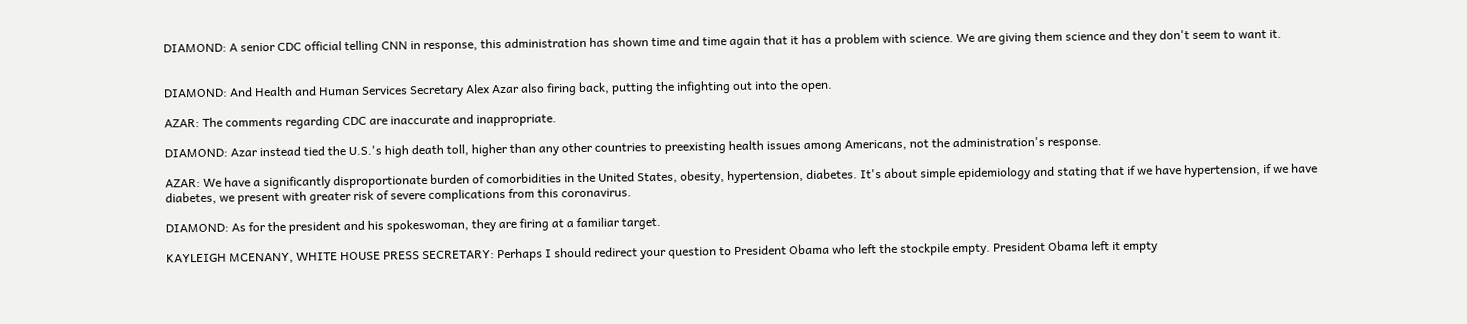DIAMOND: A senior CDC official telling CNN in response, this administration has shown time and time again that it has a problem with science. We are giving them science and they don't seem to want it.


DIAMOND: And Health and Human Services Secretary Alex Azar also firing back, putting the infighting out into the open.

AZAR: The comments regarding CDC are inaccurate and inappropriate.

DIAMOND: Azar instead tied the U.S.'s high death toll, higher than any other countries to preexisting health issues among Americans, not the administration's response.

AZAR: We have a significantly disproportionate burden of comorbidities in the United States, obesity, hypertension, diabetes. It's about simple epidemiology and stating that if we have hypertension, if we have diabetes, we present with greater risk of severe complications from this coronavirus.

DIAMOND: As for the president and his spokeswoman, they are firing at a familiar target.

KAYLEIGH MCENANY, WHITE HOUSE PRESS SECRETARY: Perhaps I should redirect your question to President Obama who left the stockpile empty. President Obama left it empty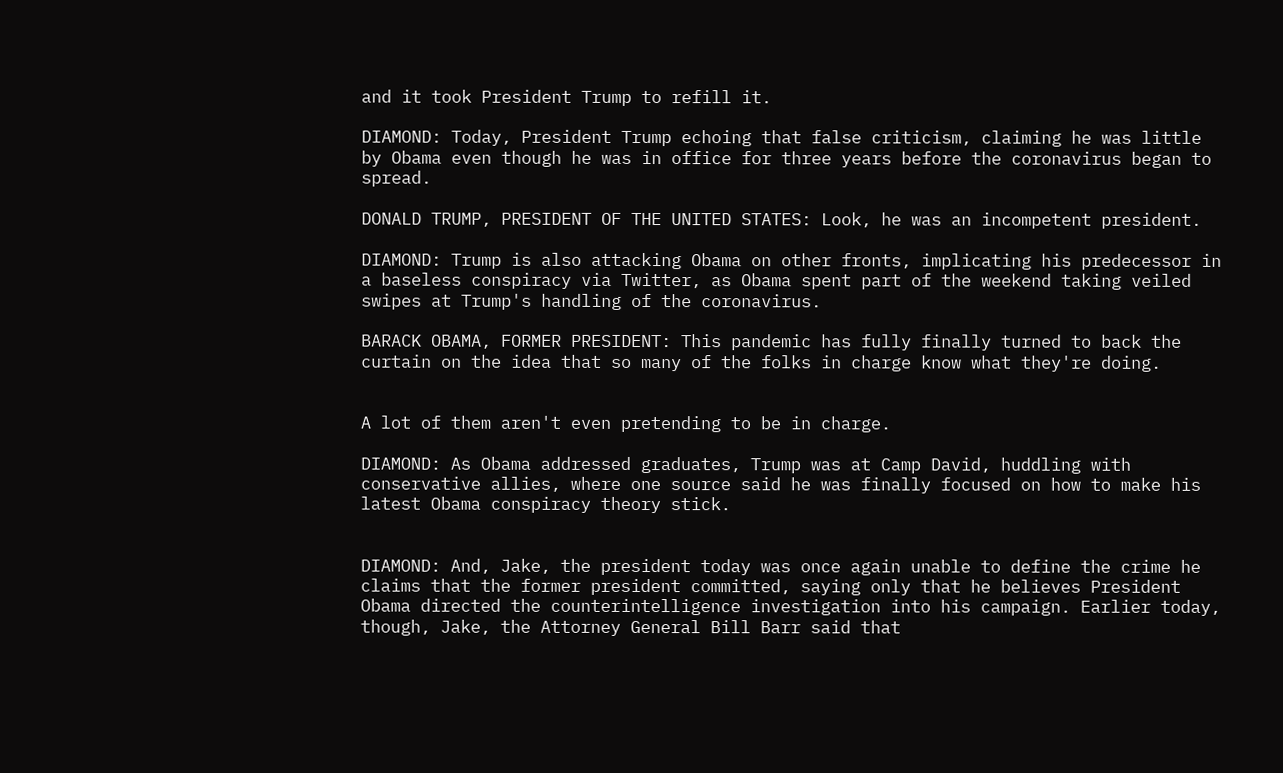and it took President Trump to refill it.

DIAMOND: Today, President Trump echoing that false criticism, claiming he was little by Obama even though he was in office for three years before the coronavirus began to spread.

DONALD TRUMP, PRESIDENT OF THE UNITED STATES: Look, he was an incompetent president.

DIAMOND: Trump is also attacking Obama on other fronts, implicating his predecessor in a baseless conspiracy via Twitter, as Obama spent part of the weekend taking veiled swipes at Trump's handling of the coronavirus.

BARACK OBAMA, FORMER PRESIDENT: This pandemic has fully finally turned to back the curtain on the idea that so many of the folks in charge know what they're doing.


A lot of them aren't even pretending to be in charge.

DIAMOND: As Obama addressed graduates, Trump was at Camp David, huddling with conservative allies, where one source said he was finally focused on how to make his latest Obama conspiracy theory stick.


DIAMOND: And, Jake, the president today was once again unable to define the crime he claims that the former president committed, saying only that he believes President Obama directed the counterintelligence investigation into his campaign. Earlier today, though, Jake, the Attorney General Bill Barr said that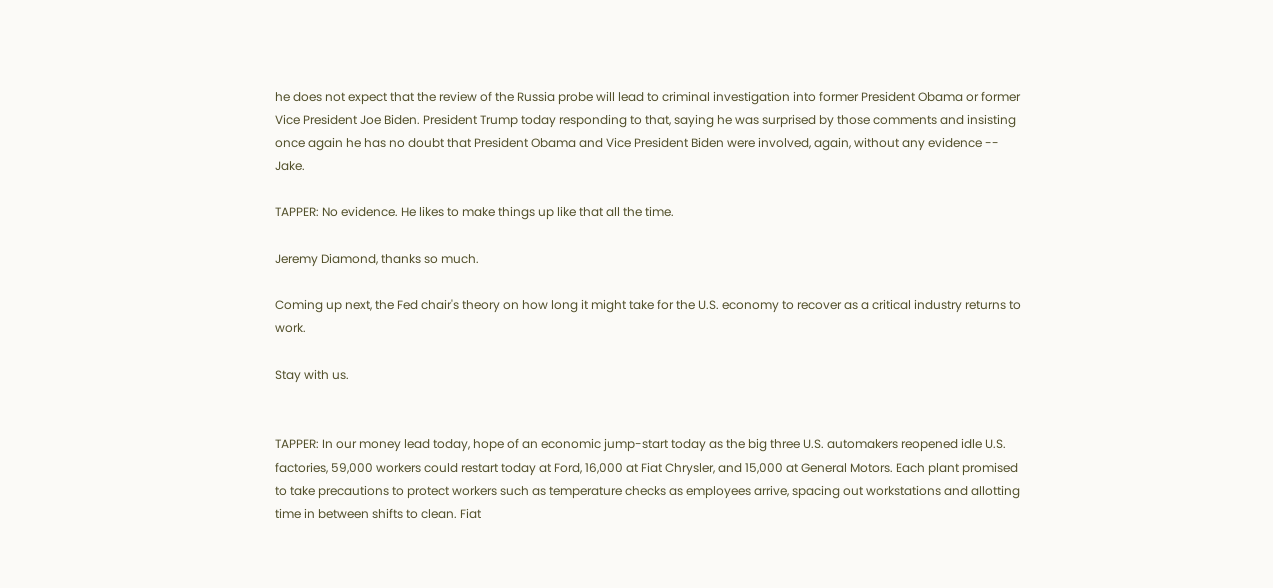he does not expect that the review of the Russia probe will lead to criminal investigation into former President Obama or former Vice President Joe Biden. President Trump today responding to that, saying he was surprised by those comments and insisting once again he has no doubt that President Obama and Vice President Biden were involved, again, without any evidence -- Jake.

TAPPER: No evidence. He likes to make things up like that all the time.

Jeremy Diamond, thanks so much.

Coming up next, the Fed chair's theory on how long it might take for the U.S. economy to recover as a critical industry returns to work.

Stay with us.


TAPPER: In our money lead today, hope of an economic jump-start today as the big three U.S. automakers reopened idle U.S. factories, 59,000 workers could restart today at Ford, 16,000 at Fiat Chrysler, and 15,000 at General Motors. Each plant promised to take precautions to protect workers such as temperature checks as employees arrive, spacing out workstations and allotting time in between shifts to clean. Fiat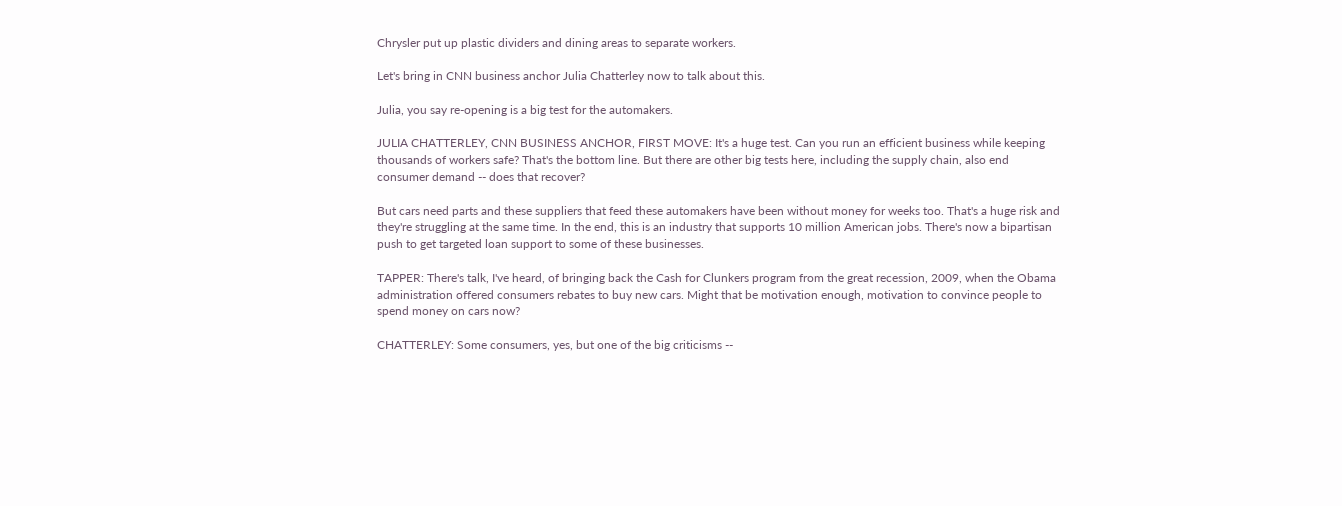Chrysler put up plastic dividers and dining areas to separate workers.

Let's bring in CNN business anchor Julia Chatterley now to talk about this.

Julia, you say re-opening is a big test for the automakers.

JULIA CHATTERLEY, CNN BUSINESS ANCHOR, FIRST MOVE: It's a huge test. Can you run an efficient business while keeping thousands of workers safe? That's the bottom line. But there are other big tests here, including the supply chain, also end consumer demand -- does that recover?

But cars need parts and these suppliers that feed these automakers have been without money for weeks too. That's a huge risk and they're struggling at the same time. In the end, this is an industry that supports 10 million American jobs. There's now a bipartisan push to get targeted loan support to some of these businesses.

TAPPER: There's talk, I've heard, of bringing back the Cash for Clunkers program from the great recession, 2009, when the Obama administration offered consumers rebates to buy new cars. Might that be motivation enough, motivation to convince people to spend money on cars now?

CHATTERLEY: Some consumers, yes, but one of the big criticisms --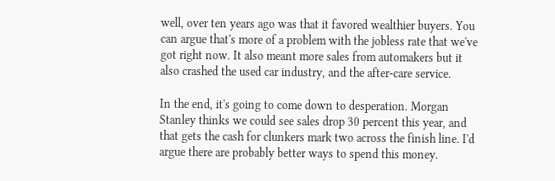well, over ten years ago was that it favored wealthier buyers. You can argue that's more of a problem with the jobless rate that we've got right now. It also meant more sales from automakers but it also crashed the used car industry, and the after-care service.

In the end, it's going to come down to desperation. Morgan Stanley thinks we could see sales drop 30 percent this year, and that gets the cash for clunkers mark two across the finish line. I'd argue there are probably better ways to spend this money.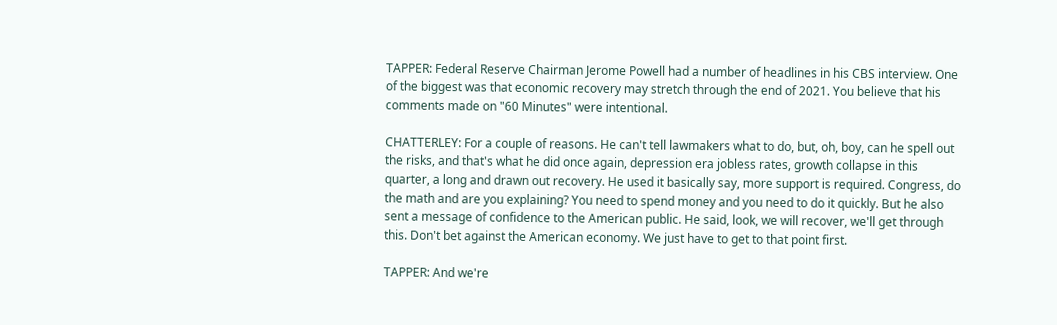TAPPER: Federal Reserve Chairman Jerome Powell had a number of headlines in his CBS interview. One of the biggest was that economic recovery may stretch through the end of 2021. You believe that his comments made on "60 Minutes" were intentional.

CHATTERLEY: For a couple of reasons. He can't tell lawmakers what to do, but, oh, boy, can he spell out the risks, and that's what he did once again, depression era jobless rates, growth collapse in this quarter, a long and drawn out recovery. He used it basically say, more support is required. Congress, do the math and are you explaining? You need to spend money and you need to do it quickly. But he also sent a message of confidence to the American public. He said, look, we will recover, we'll get through this. Don't bet against the American economy. We just have to get to that point first.

TAPPER: And we're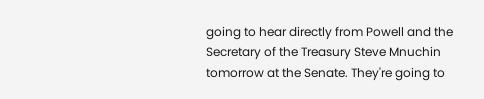going to hear directly from Powell and the Secretary of the Treasury Steve Mnuchin tomorrow at the Senate. They're going to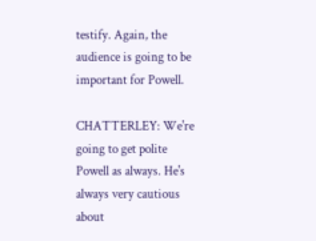testify. Again, the audience is going to be important for Powell.

CHATTERLEY: We're going to get polite Powell as always. He's always very cautious about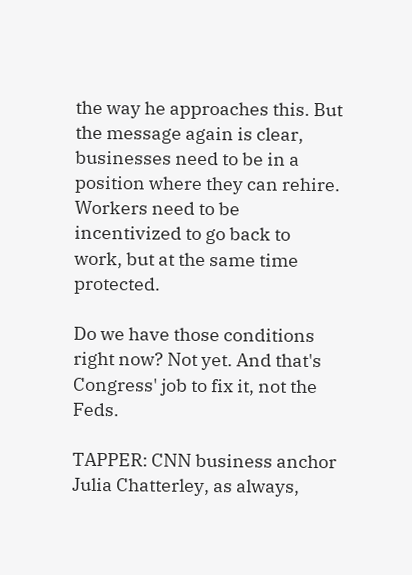the way he approaches this. But the message again is clear, businesses need to be in a position where they can rehire. Workers need to be incentivized to go back to work, but at the same time protected.

Do we have those conditions right now? Not yet. And that's Congress' job to fix it, not the Feds.

TAPPER: CNN business anchor Julia Chatterley, as always,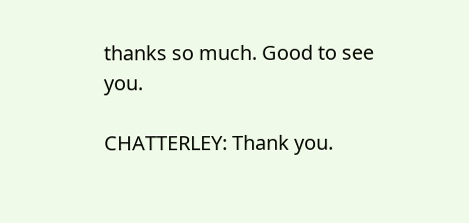thanks so much. Good to see you.

CHATTERLEY: Thank you.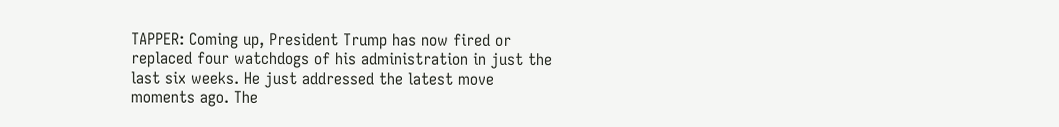TAPPER: Coming up, President Trump has now fired or replaced four watchdogs of his administration in just the last six weeks. He just addressed the latest move moments ago. The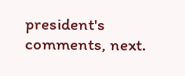president's comments, next.